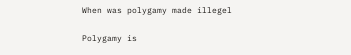When was polygamy made illegel

Polygamy is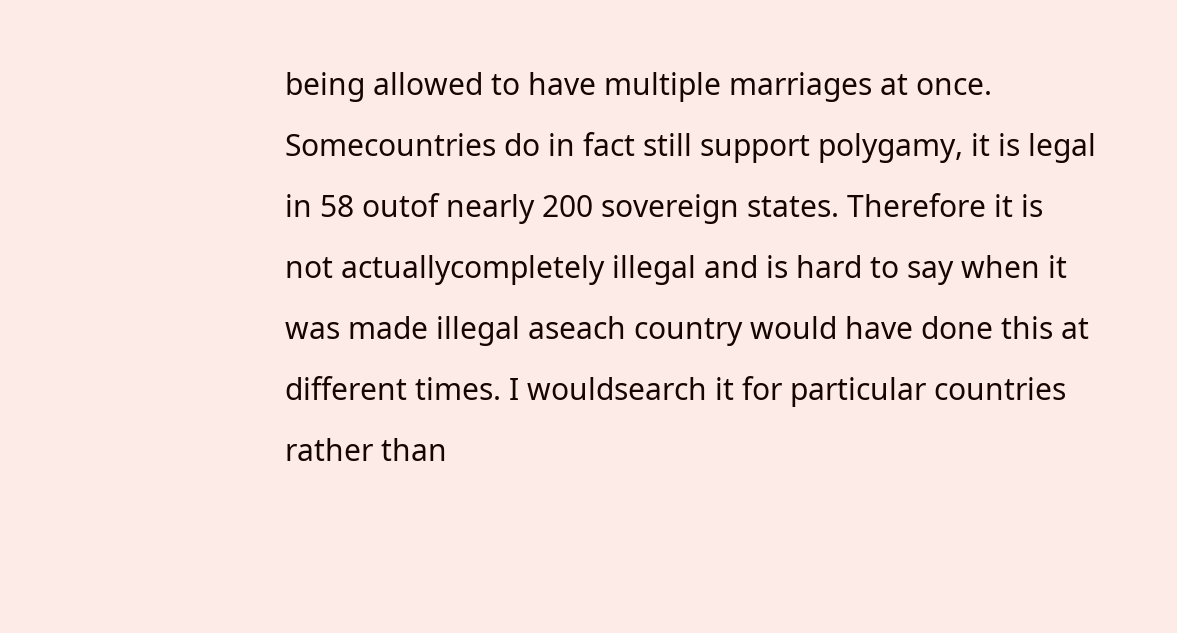being allowed to have multiple marriages at once. Somecountries do in fact still support polygamy, it is legal in 58 outof nearly 200 sovereign states. Therefore it is not actuallycompletely illegal and is hard to say when it was made illegal aseach country would have done this at different times. I wouldsearch it for particular countries rather than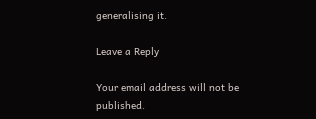generalising it.

Leave a Reply

Your email address will not be published.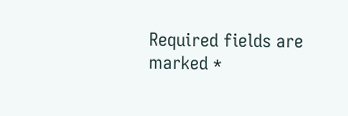Required fields are marked *